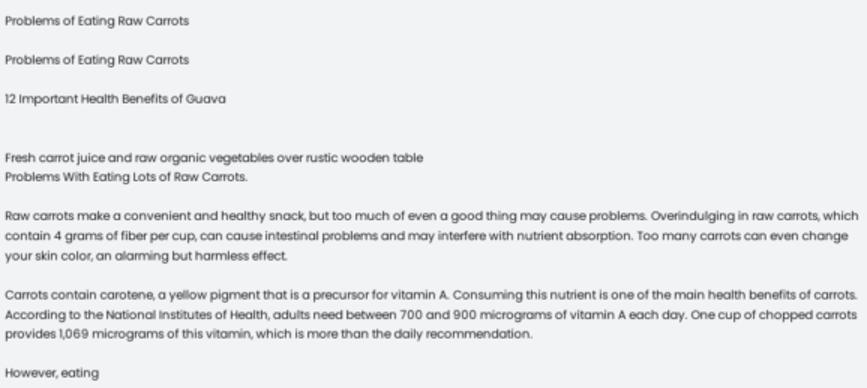Problems of Eating Raw Carrots

Problems of Eating Raw Carrots

12 Important Health Benefits of Guava


Fresh carrot juice and raw organic vegetables over rustic wooden table
Problems With Eating Lots of Raw Carrots.

Raw carrots make a convenient and healthy snack, but too much of even a good thing may cause problems. Overindulging in raw carrots, which contain 4 grams of fiber per cup, can cause intestinal problems and may interfere with nutrient absorption. Too many carrots can even change your skin color, an alarming but harmless effect.

Carrots contain carotene, a yellow pigment that is a precursor for vitamin A. Consuming this nutrient is one of the main health benefits of carrots. According to the National Institutes of Health, adults need between 700 and 900 micrograms of vitamin A each day. One cup of chopped carrots provides 1,069 micrograms of this vitamin, which is more than the daily recommendation.

However, eating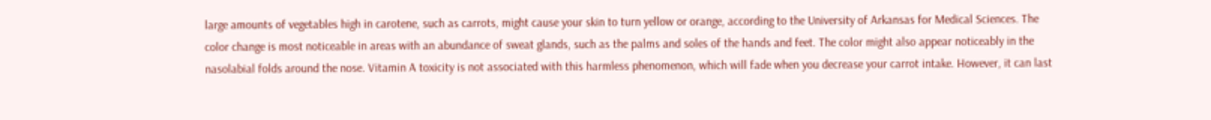large amounts of vegetables high in carotene, such as carrots, might cause your skin to turn yellow or orange, according to the University of Arkansas for Medical Sciences. The color change is most noticeable in areas with an abundance of sweat glands, such as the palms and soles of the hands and feet. The color might also appear noticeably in the nasolabial folds around the nose. Vitamin A toxicity is not associated with this harmless phenomenon, which will fade when you decrease your carrot intake. However, it can last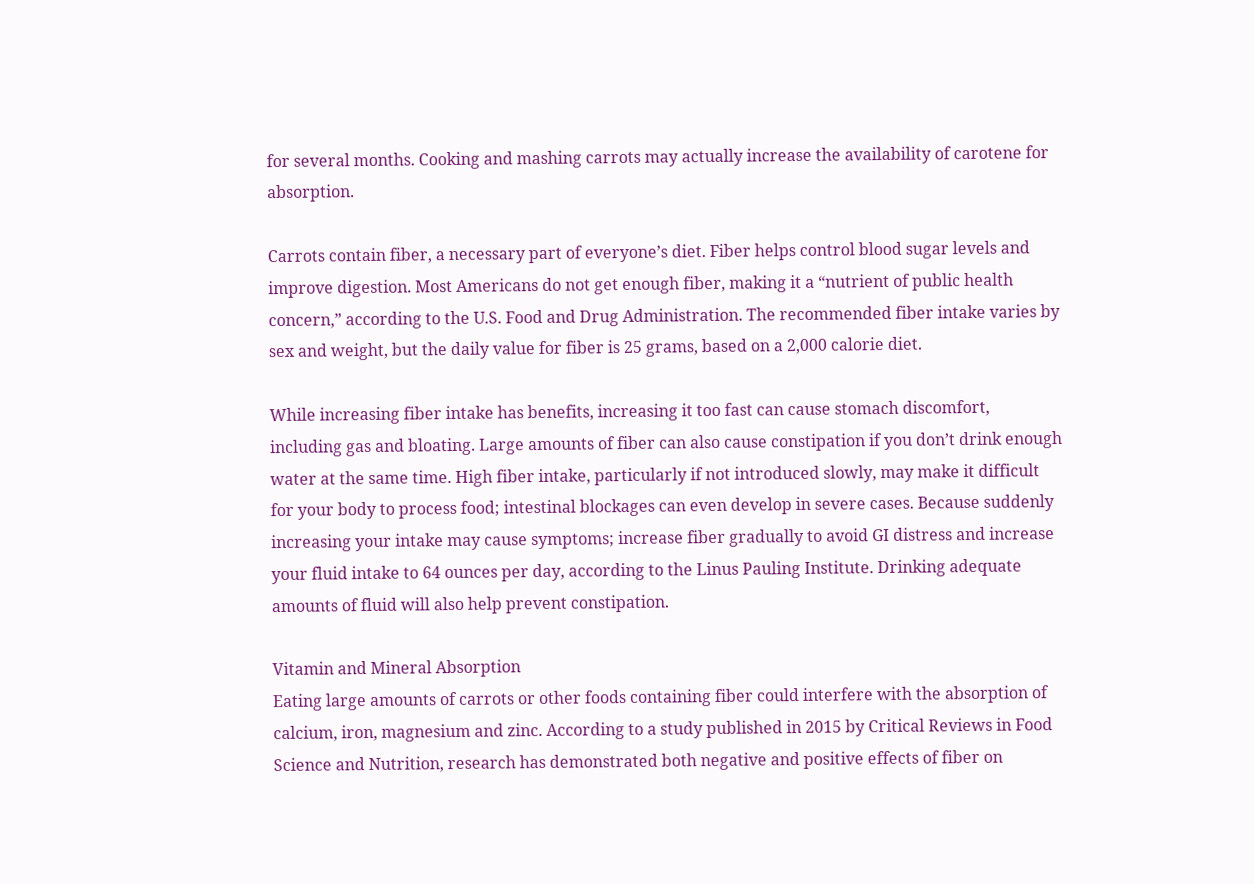for several months. Cooking and mashing carrots may actually increase the availability of carotene for absorption.

Carrots contain fiber, a necessary part of everyone’s diet. Fiber helps control blood sugar levels and improve digestion. Most Americans do not get enough fiber, making it a “nutrient of public health concern,” according to the U.S. Food and Drug Administration. The recommended fiber intake varies by sex and weight, but the daily value for fiber is 25 grams, based on a 2,000 calorie diet.

While increasing fiber intake has benefits, increasing it too fast can cause stomach discomfort, including gas and bloating. Large amounts of fiber can also cause constipation if you don’t drink enough water at the same time. High fiber intake, particularly if not introduced slowly, may make it difficult for your body to process food; intestinal blockages can even develop in severe cases. Because suddenly increasing your intake may cause symptoms; increase fiber gradually to avoid GI distress and increase your fluid intake to 64 ounces per day, according to the Linus Pauling Institute. Drinking adequate amounts of fluid will also help prevent constipation.

Vitamin and Mineral Absorption
Eating large amounts of carrots or other foods containing fiber could interfere with the absorption of calcium, iron, magnesium and zinc. According to a study published in 2015 by Critical Reviews in Food Science and Nutrition, research has demonstrated both negative and positive effects of fiber on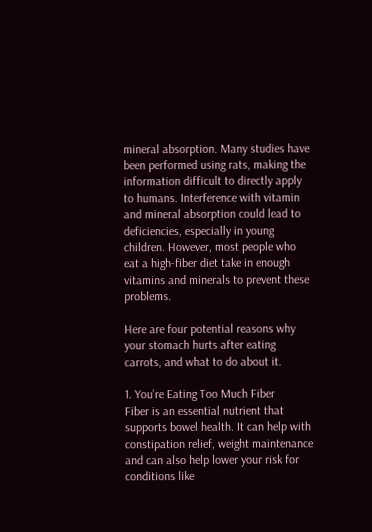mineral absorption. Many studies have been performed using rats, making the information difficult to directly apply to humans. Interference with vitamin and mineral absorption could lead to deficiencies, especially in young children. However, most people who eat a high-fiber diet take in enough vitamins and minerals to prevent these problems.

Here are four potential reasons why your stomach hurts after eating carrots, and what to do about it.

1. You’re Eating Too Much Fiber
Fiber is an essential nutrient that supports bowel health. It can help with constipation relief, weight maintenance and can also help lower your risk for conditions like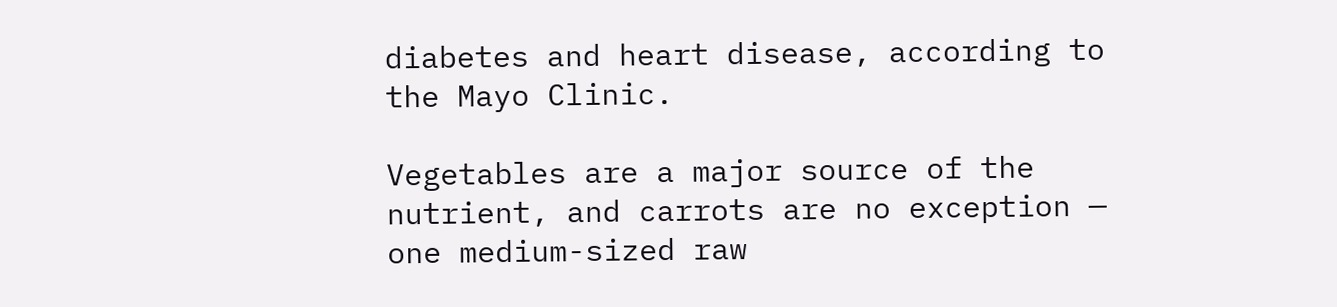diabetes and heart disease, according to the Mayo Clinic.

Vegetables are a major source of the nutrient, and carrots are no exception — one medium-sized raw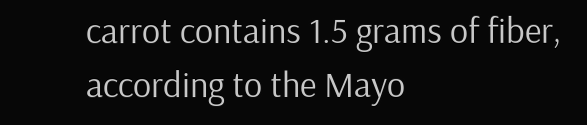carrot contains 1.5 grams of fiber, according to the Mayo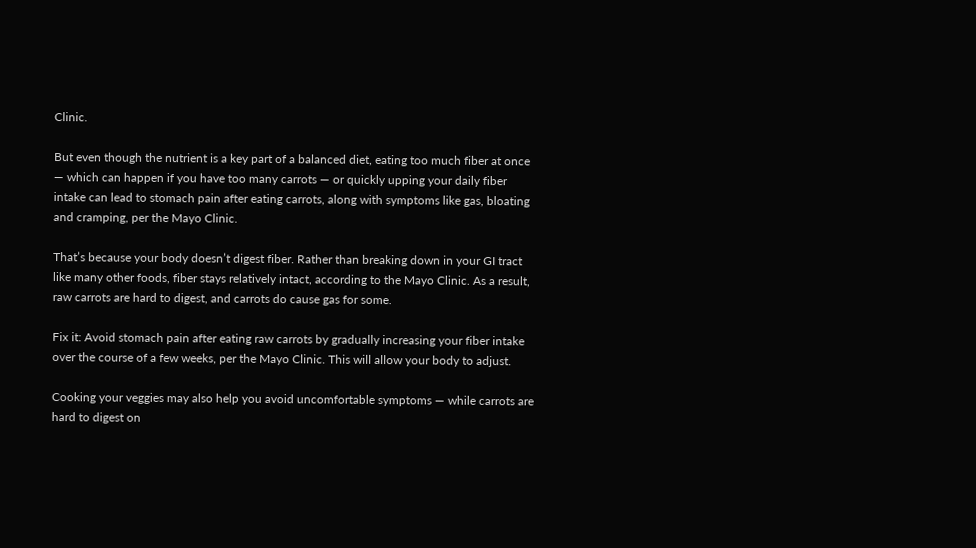Clinic.

But even though the nutrient is a key part of a balanced diet, eating too much fiber at once — which can happen if you have too many carrots — or quickly upping your daily fiber intake can lead to stomach pain after eating carrots, along with symptoms like gas, bloating and cramping, per the Mayo Clinic.

That’s because your body doesn’t digest fiber. Rather than breaking down in your GI tract like many other foods, fiber stays relatively intact, according to the Mayo Clinic. As a result, raw carrots are hard to digest, and carrots do cause gas for some.

Fix it: Avoid stomach pain after eating raw carrots by gradually increasing your fiber intake over the course of a few weeks, per the Mayo Clinic. This will allow your body to adjust.

Cooking your veggies may also help you avoid uncomfortable symptoms — while carrots are hard to digest on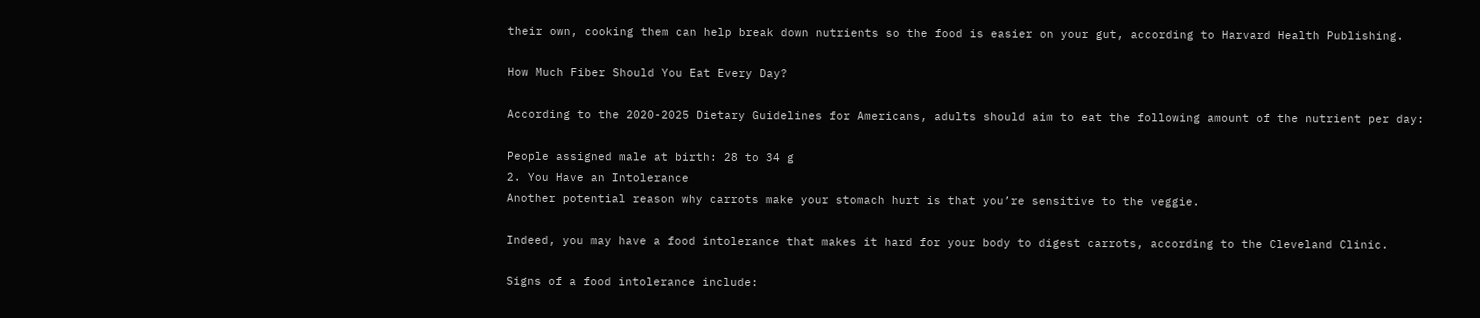their own, cooking them can help break down nutrients so the food is easier on your gut, according to Harvard Health Publishing.

How Much Fiber Should You Eat Every Day?

According to the 2020-2025 Dietary Guidelines for Americans, adults should aim to eat the following amount of the nutrient per day:

People assigned male at birth: 28 to 34 g
2. You Have an Intolerance
Another potential reason why carrots make your stomach hurt is that you’re sensitive to the veggie.

Indeed, you may have a food intolerance that makes it hard for your body to digest carrots, according to the Cleveland Clinic.

Signs of a food intolerance include: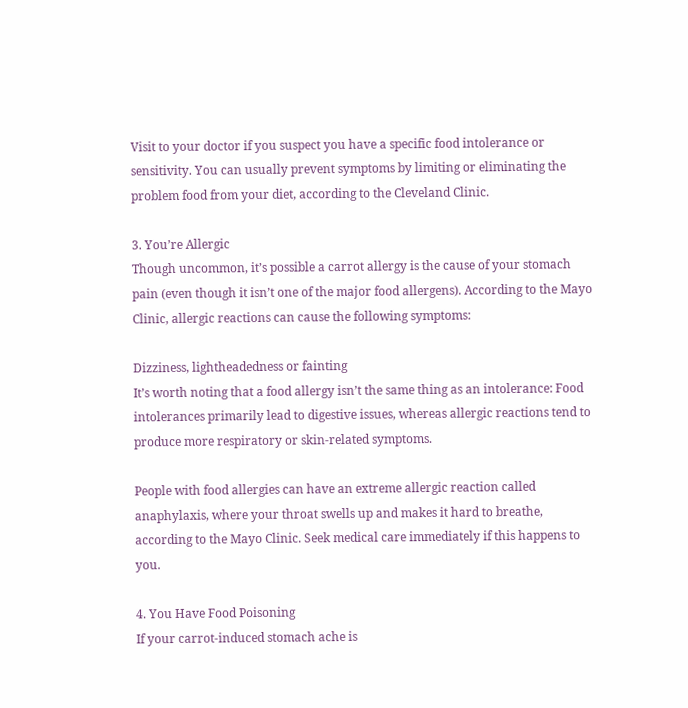Visit to your doctor if you suspect you have a specific food intolerance or sensitivity. You can usually prevent symptoms by limiting or eliminating the problem food from your diet, according to the Cleveland Clinic.

3. You’re Allergic
Though uncommon, it’s possible a carrot allergy is the cause of your stomach pain (even though it isn’t one of the major food allergens). According to the Mayo Clinic, allergic reactions can cause the following symptoms:

Dizziness, lightheadedness or fainting
It’s worth noting that a food allergy isn’t the same thing as an intolerance: Food intolerances primarily lead to digestive issues, whereas allergic reactions tend to produce more respiratory or skin-related symptoms.

People with food allergies can have an extreme allergic reaction called anaphylaxis, where your throat swells up and makes it hard to breathe, according to the Mayo Clinic. Seek medical care immediately if this happens to you.

4. You Have Food Poisoning
If your carrot-induced stomach ache is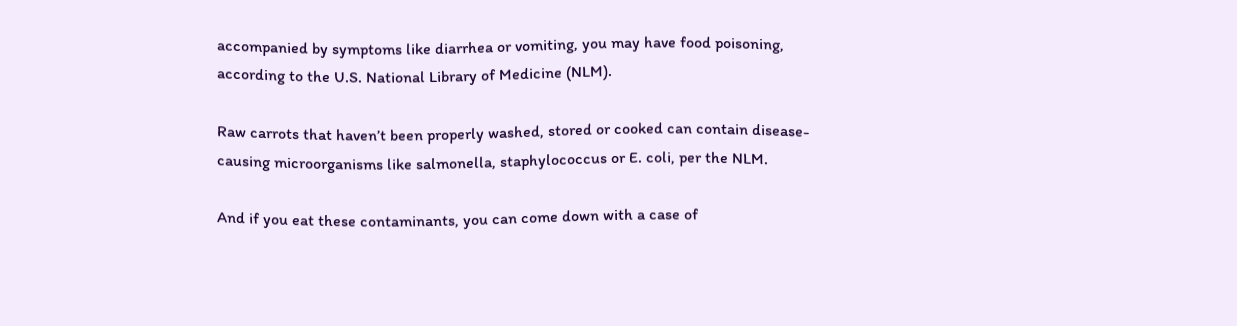accompanied by symptoms like diarrhea or vomiting, you may have food poisoning, according to the U.S. National Library of Medicine (NLM).

Raw carrots that haven’t been properly washed, stored or cooked can contain disease-causing microorganisms like salmonella, staphylococcus or E. coli, per the NLM.

And if you eat these contaminants, you can come down with a case of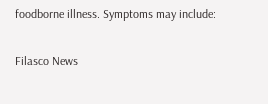foodborne illness. Symptoms may include:

Filasco News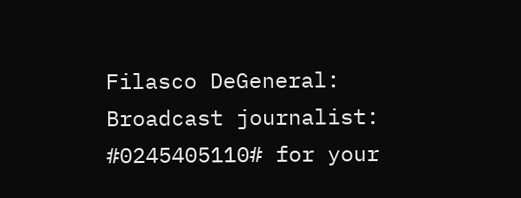Filasco DeGeneral: Broadcast journalist: #0245405110# for your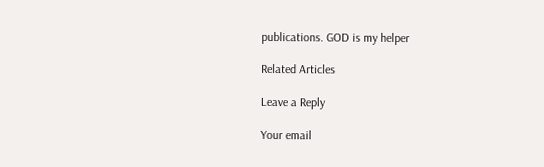publications. GOD is my helper

Related Articles

Leave a Reply

Your email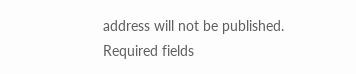address will not be published. Required fields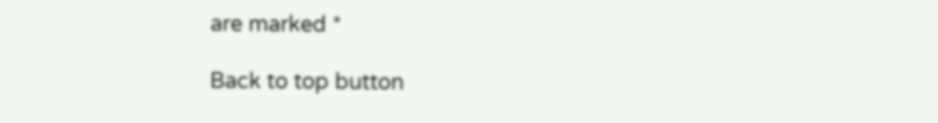are marked *

Back to top button